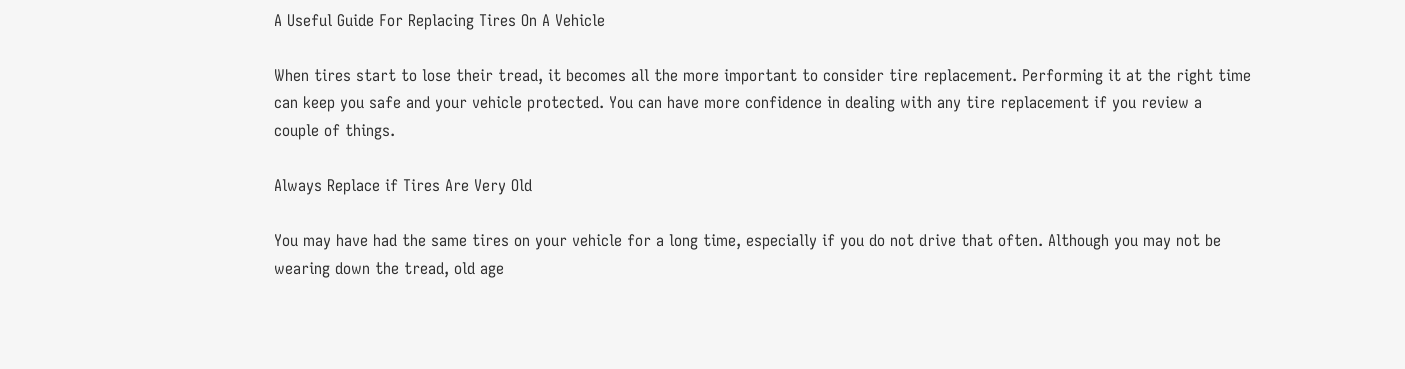A Useful Guide For Replacing Tires On A Vehicle

When tires start to lose their tread, it becomes all the more important to consider tire replacement. Performing it at the right time can keep you safe and your vehicle protected. You can have more confidence in dealing with any tire replacement if you review a couple of things.

Always Replace if Tires Are Very Old

You may have had the same tires on your vehicle for a long time, especially if you do not drive that often. Although you may not be wearing down the tread, old age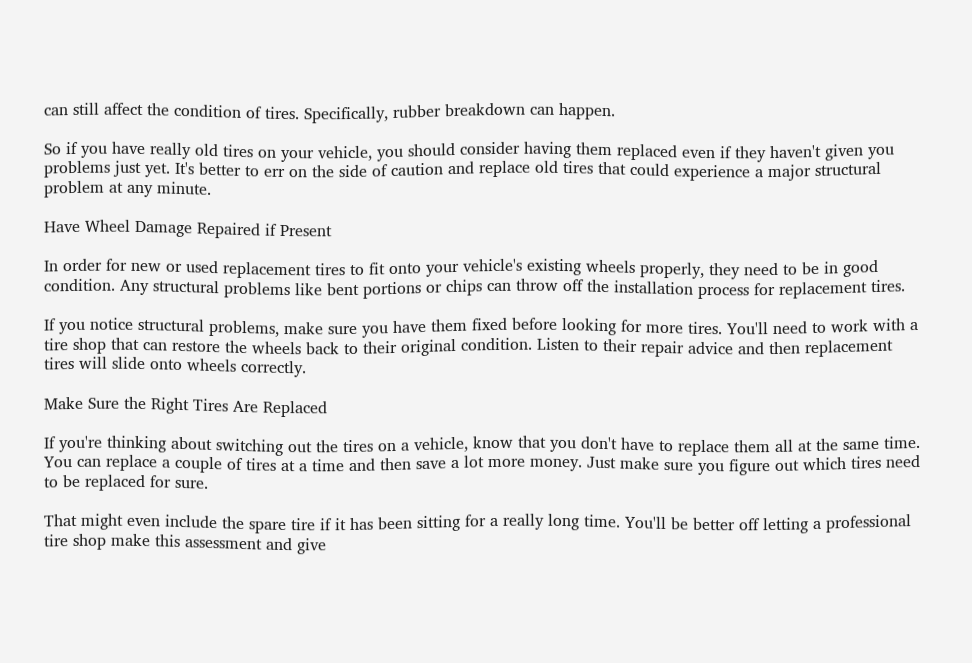can still affect the condition of tires. Specifically, rubber breakdown can happen.

So if you have really old tires on your vehicle, you should consider having them replaced even if they haven't given you problems just yet. It's better to err on the side of caution and replace old tires that could experience a major structural problem at any minute.

Have Wheel Damage Repaired if Present

In order for new or used replacement tires to fit onto your vehicle's existing wheels properly, they need to be in good condition. Any structural problems like bent portions or chips can throw off the installation process for replacement tires.

If you notice structural problems, make sure you have them fixed before looking for more tires. You'll need to work with a tire shop that can restore the wheels back to their original condition. Listen to their repair advice and then replacement tires will slide onto wheels correctly.

Make Sure the Right Tires Are Replaced

If you're thinking about switching out the tires on a vehicle, know that you don't have to replace them all at the same time. You can replace a couple of tires at a time and then save a lot more money. Just make sure you figure out which tires need to be replaced for sure.

That might even include the spare tire if it has been sitting for a really long time. You'll be better off letting a professional tire shop make this assessment and give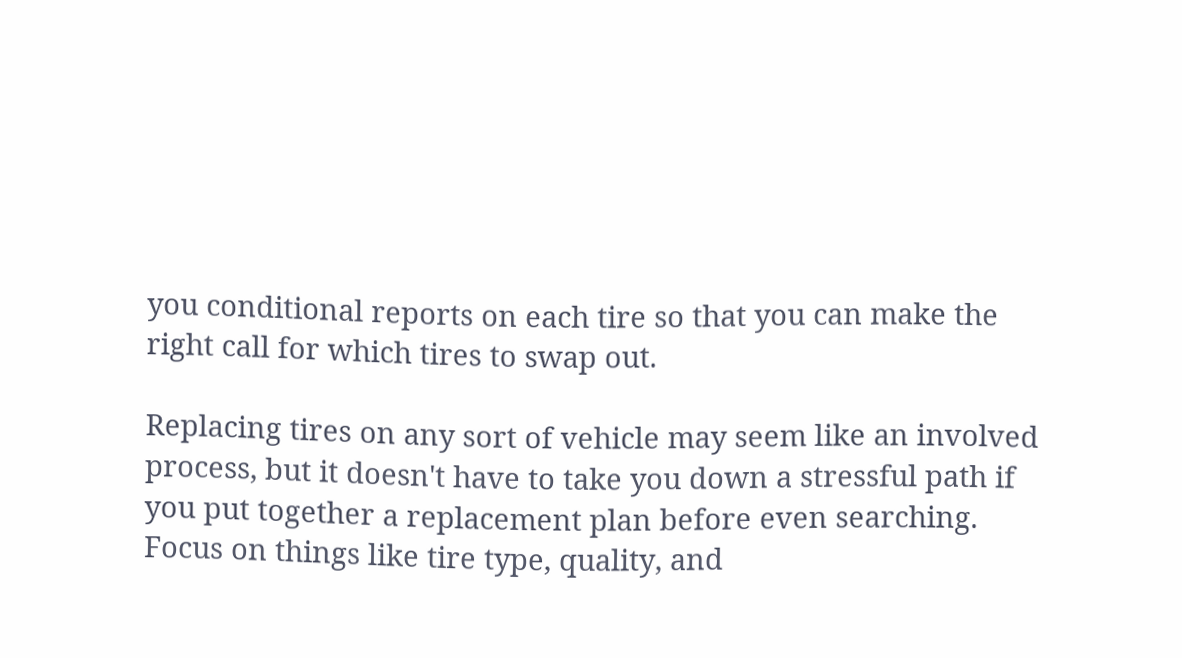you conditional reports on each tire so that you can make the right call for which tires to swap out.

Replacing tires on any sort of vehicle may seem like an involved process, but it doesn't have to take you down a stressful path if you put together a replacement plan before even searching. Focus on things like tire type, quality, and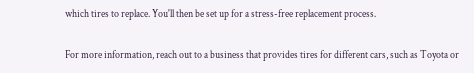which tires to replace. You'll then be set up for a stress-free replacement process.

For more information, reach out to a business that provides tires for different cars, such as Toyota or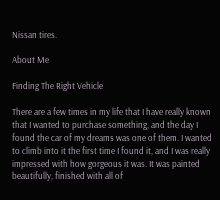Nissan tires.

About Me

Finding The Right Vehicle

There are a few times in my life that I have really known that I wanted to purchase something, and the day I found the car of my dreams was one of them. I wanted to climb into it the first time I found it, and I was really impressed with how gorgeous it was. It was painted beautifully, finished with all of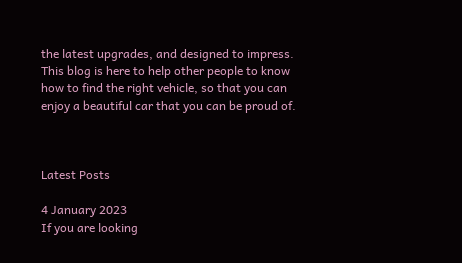the latest upgrades, and designed to impress. This blog is here to help other people to know how to find the right vehicle, so that you can enjoy a beautiful car that you can be proud of.



Latest Posts

4 January 2023
If you are looking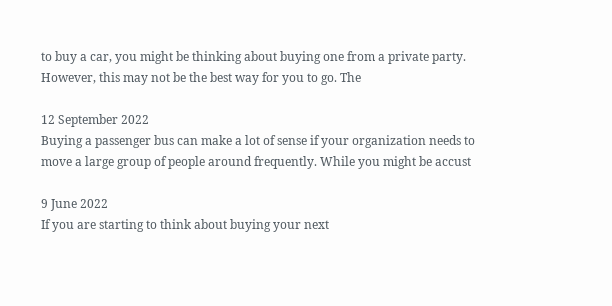to buy a car, you might be thinking about buying one from a private party. However, this may not be the best way for you to go. The

12 September 2022
Buying a passenger bus can make a lot of sense if your organization needs to move a large group of people around frequently. While you might be accust

9 June 2022
If you are starting to think about buying your next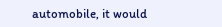automobile, it would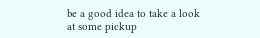be a good idea to take a look at some pickup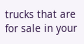trucks that are for sale in your